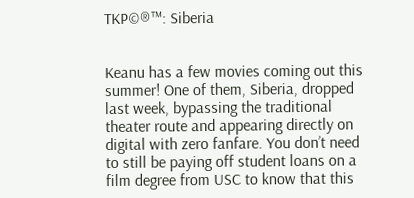TKP©®™: Siberia


Keanu has a few movies coming out this summer! One of them, Siberia, dropped last week, bypassing the traditional theater route and appearing directly on digital with zero fanfare. You don’t need to still be paying off student loans on a film degree from USC to know that this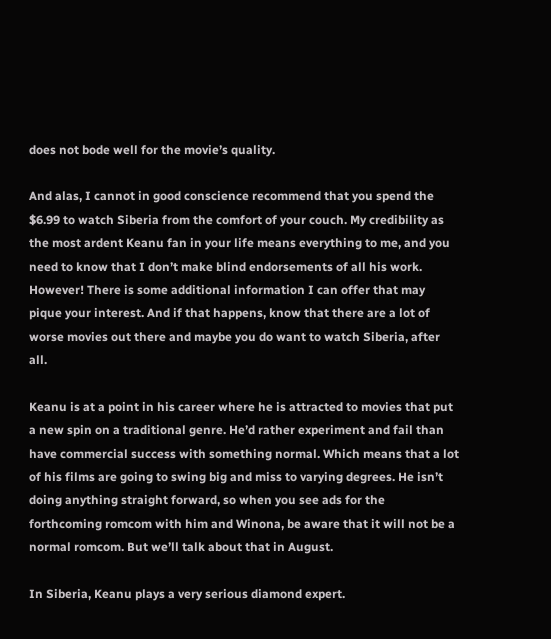does not bode well for the movie’s quality.

And alas, I cannot in good conscience recommend that you spend the $6.99 to watch Siberia from the comfort of your couch. My credibility as the most ardent Keanu fan in your life means everything to me, and you need to know that I don’t make blind endorsements of all his work. However! There is some additional information I can offer that may pique your interest. And if that happens, know that there are a lot of worse movies out there and maybe you do want to watch Siberia, after all.

Keanu is at a point in his career where he is attracted to movies that put a new spin on a traditional genre. He’d rather experiment and fail than have commercial success with something normal. Which means that a lot of his films are going to swing big and miss to varying degrees. He isn’t doing anything straight forward, so when you see ads for the forthcoming romcom with him and Winona, be aware that it will not be a normal romcom. But we’ll talk about that in August.

In Siberia, Keanu plays a very serious diamond expert.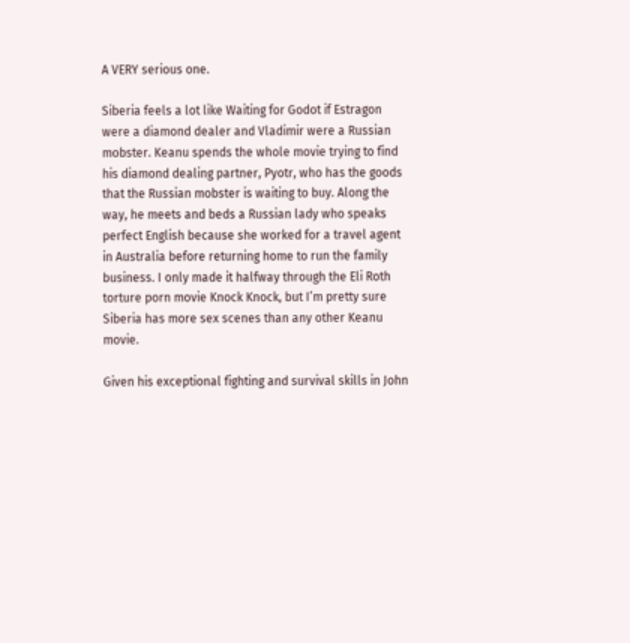A VERY serious one.

Siberia feels a lot like Waiting for Godot if Estragon were a diamond dealer and Vladimir were a Russian mobster. Keanu spends the whole movie trying to find his diamond dealing partner, Pyotr, who has the goods that the Russian mobster is waiting to buy. Along the way, he meets and beds a Russian lady who speaks perfect English because she worked for a travel agent in Australia before returning home to run the family business. I only made it halfway through the Eli Roth torture porn movie Knock Knock, but I’m pretty sure Siberia has more sex scenes than any other Keanu movie.

Given his exceptional fighting and survival skills in John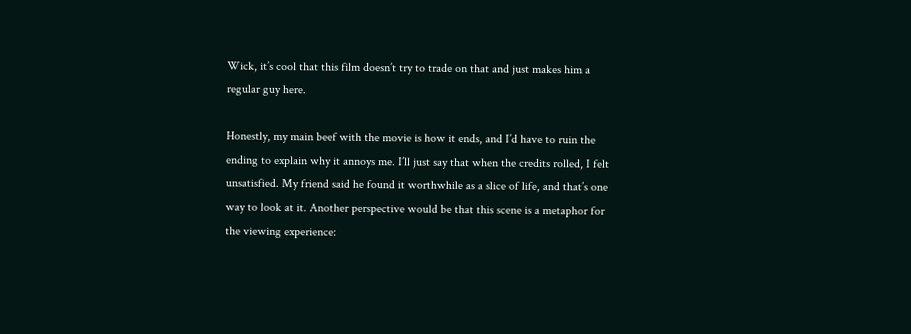Wick, it’s cool that this film doesn’t try to trade on that and just makes him a regular guy here.

Honestly, my main beef with the movie is how it ends, and I’d have to ruin the ending to explain why it annoys me. I’ll just say that when the credits rolled, I felt unsatisfied. My friend said he found it worthwhile as a slice of life, and that’s one way to look at it. Another perspective would be that this scene is a metaphor for the viewing experience: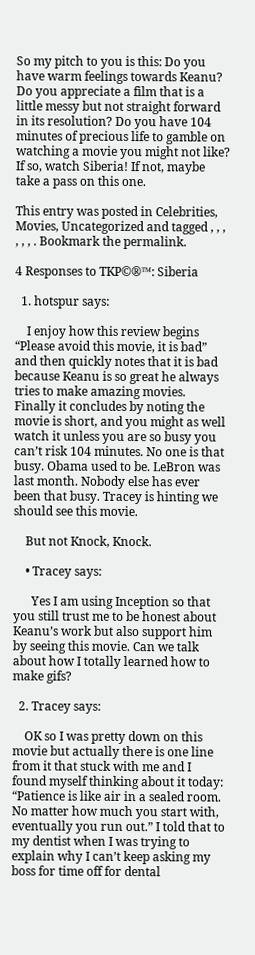So my pitch to you is this: Do you have warm feelings towards Keanu? Do you appreciate a film that is a little messy but not straight forward in its resolution? Do you have 104 minutes of precious life to gamble on watching a movie you might not like? If so, watch Siberia! If not, maybe take a pass on this one.

This entry was posted in Celebrities, Movies, Uncategorized and tagged , , , , , , . Bookmark the permalink.

4 Responses to TKP©®™: Siberia

  1. hotspur says:

    I enjoy how this review begins “Please avoid this movie, it is bad” and then quickly notes that it is bad because Keanu is so great he always tries to make amazing movies. Finally it concludes by noting the movie is short, and you might as well watch it unless you are so busy you can’t risk 104 minutes. No one is that busy. Obama used to be. LeBron was last month. Nobody else has ever been that busy. Tracey is hinting we should see this movie.

    But not Knock, Knock.

    • Tracey says:

      Yes I am using Inception so that you still trust me to be honest about Keanu’s work but also support him by seeing this movie. Can we talk about how I totally learned how to make gifs?

  2. Tracey says:

    OK so I was pretty down on this movie but actually there is one line from it that stuck with me and I found myself thinking about it today: “Patience is like air in a sealed room. No matter how much you start with, eventually you run out.” I told that to my dentist when I was trying to explain why I can’t keep asking my boss for time off for dental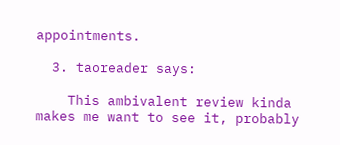appointments.

  3. taoreader says:

    This ambivalent review kinda makes me want to see it, probably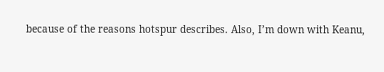because of the reasons hotspur describes. Also, I’m down with Keanu,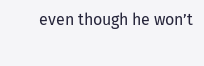even though he won’t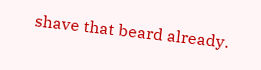shave that beard already.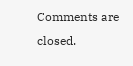Comments are closed.